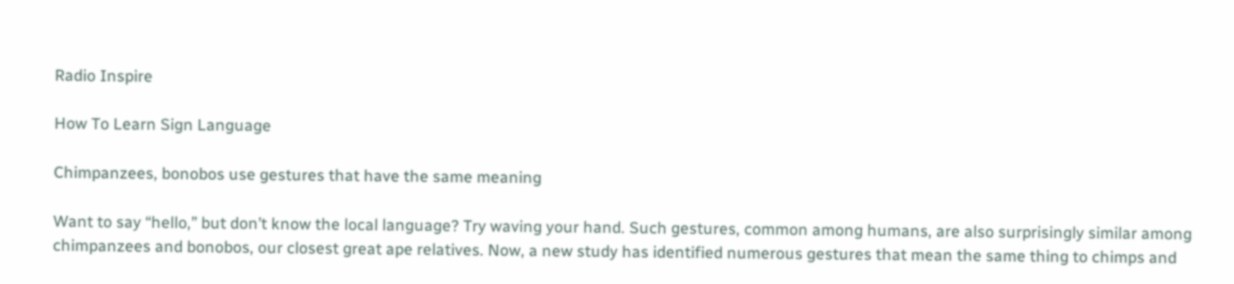Radio Inspire

How To Learn Sign Language

Chimpanzees, bonobos use gestures that have the same meaning

Want to say “hello,” but don’t know the local language? Try waving your hand. Such gestures, common among humans, are also surprisingly similar among chimpanzees and bonobos, our closest great ape relatives. Now, a new study has identified numerous gestures that mean the same thing to chimps and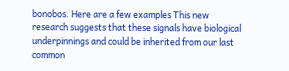bonobos. Here are a few examples This new research suggests that these signals have biological underpinnings and could be inherited from our last common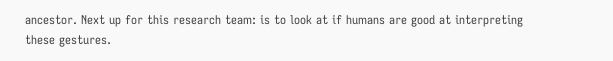ancestor. Next up for this research team: is to look at if humans are good at interpreting these gestures.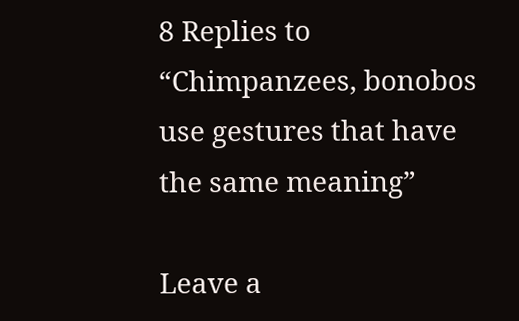8 Replies to “Chimpanzees, bonobos use gestures that have the same meaning”

Leave a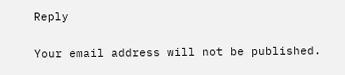Reply

Your email address will not be published.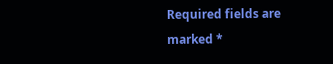Required fields are marked *